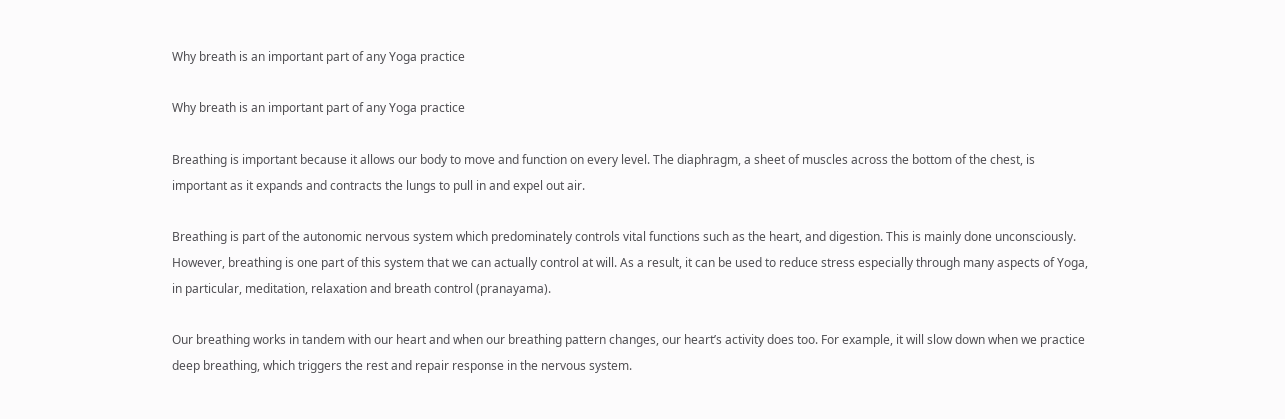Why breath is an important part of any Yoga practice

Why breath is an important part of any Yoga practice

Breathing is important because it allows our body to move and function on every level. The diaphragm, a sheet of muscles across the bottom of the chest, is important as it expands and contracts the lungs to pull in and expel out air.

Breathing is part of the autonomic nervous system which predominately controls vital functions such as the heart, and digestion. This is mainly done unconsciously. However, breathing is one part of this system that we can actually control at will. As a result, it can be used to reduce stress especially through many aspects of Yoga, in particular, meditation, relaxation and breath control (pranayama).

Our breathing works in tandem with our heart and when our breathing pattern changes, our heart’s activity does too. For example, it will slow down when we practice deep breathing, which triggers the rest and repair response in the nervous system.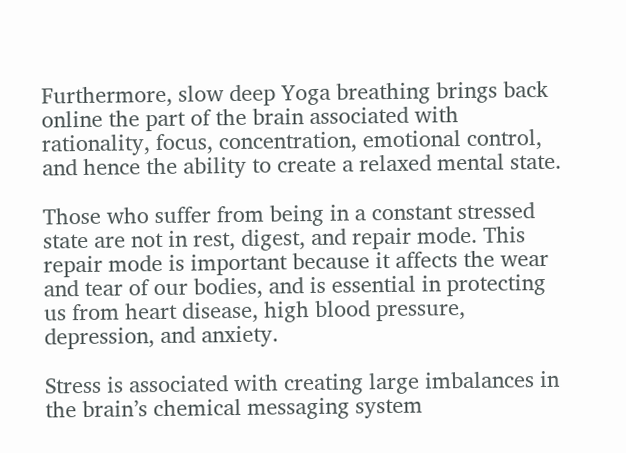Furthermore, slow deep Yoga breathing brings back online the part of the brain associated with rationality, focus, concentration, emotional control, and hence the ability to create a relaxed mental state.

Those who suffer from being in a constant stressed state are not in rest, digest, and repair mode. This repair mode is important because it affects the wear and tear of our bodies, and is essential in protecting us from heart disease, high blood pressure, depression, and anxiety.

Stress is associated with creating large imbalances in the brain’s chemical messaging system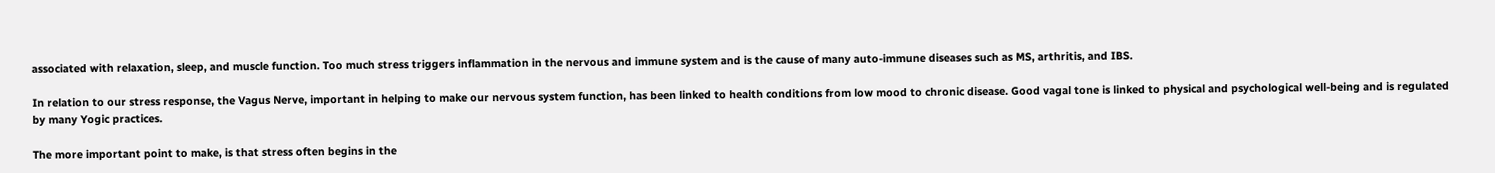associated with relaxation, sleep, and muscle function. Too much stress triggers inflammation in the nervous and immune system and is the cause of many auto-immune diseases such as MS, arthritis, and IBS.

In relation to our stress response, the Vagus Nerve, important in helping to make our nervous system function, has been linked to health conditions from low mood to chronic disease. Good vagal tone is linked to physical and psychological well-being and is regulated by many Yogic practices.

The more important point to make, is that stress often begins in the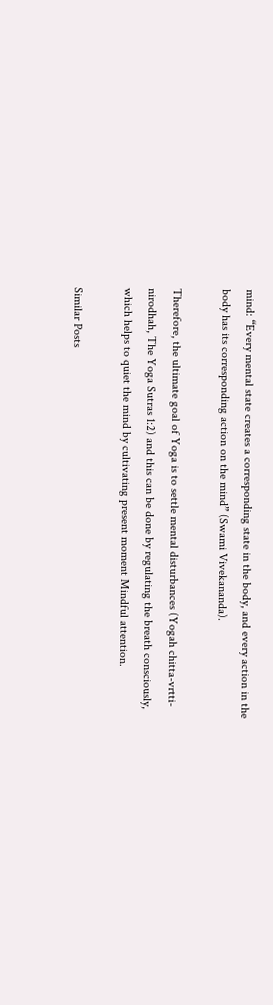mind: “Every mental state creates a corresponding state in the body, and every action in the body has its corresponding action on the mind” (Swami Vivekananda).

Therefore, the ultimate goal of Yoga is to settle mental disturbances (Yogah chitta-vrtti-nirodhah, The Yoga Sutras 1:2) and this can be done by regulating the breath consciously, which helps to quiet the mind by cultivating present moment Mindful attention.

Similar Posts